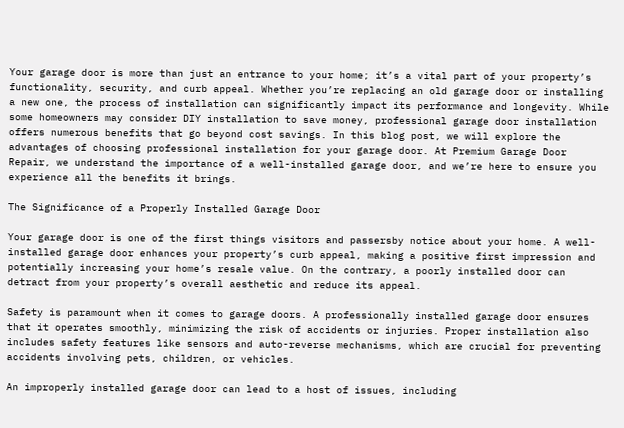Your garage door is more than just an entrance to your home; it’s a vital part of your property’s functionality, security, and curb appeal. Whether you’re replacing an old garage door or installing a new one, the process of installation can significantly impact its performance and longevity. While some homeowners may consider DIY installation to save money, professional garage door installation offers numerous benefits that go beyond cost savings. In this blog post, we will explore the advantages of choosing professional installation for your garage door. At Premium Garage Door Repair, we understand the importance of a well-installed garage door, and we’re here to ensure you experience all the benefits it brings.

The Significance of a Properly Installed Garage Door

Your garage door is one of the first things visitors and passersby notice about your home. A well-installed garage door enhances your property’s curb appeal, making a positive first impression and potentially increasing your home’s resale value. On the contrary, a poorly installed door can detract from your property’s overall aesthetic and reduce its appeal.

Safety is paramount when it comes to garage doors. A professionally installed garage door ensures that it operates smoothly, minimizing the risk of accidents or injuries. Proper installation also includes safety features like sensors and auto-reverse mechanisms, which are crucial for preventing accidents involving pets, children, or vehicles.

An improperly installed garage door can lead to a host of issues, including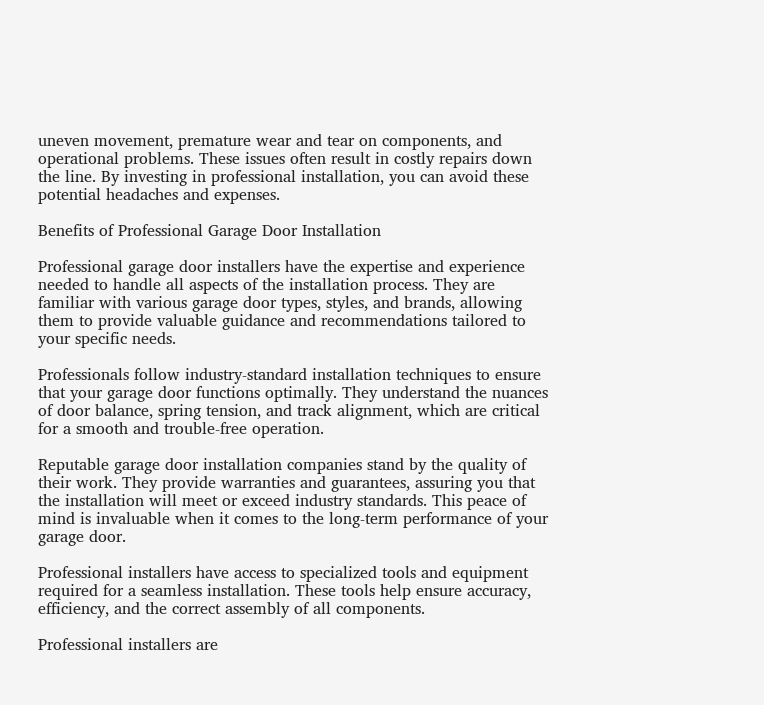uneven movement, premature wear and tear on components, and operational problems. These issues often result in costly repairs down the line. By investing in professional installation, you can avoid these potential headaches and expenses.

Benefits of Professional Garage Door Installation

Professional garage door installers have the expertise and experience needed to handle all aspects of the installation process. They are familiar with various garage door types, styles, and brands, allowing them to provide valuable guidance and recommendations tailored to your specific needs.

Professionals follow industry-standard installation techniques to ensure that your garage door functions optimally. They understand the nuances of door balance, spring tension, and track alignment, which are critical for a smooth and trouble-free operation.

Reputable garage door installation companies stand by the quality of their work. They provide warranties and guarantees, assuring you that the installation will meet or exceed industry standards. This peace of mind is invaluable when it comes to the long-term performance of your garage door.

Professional installers have access to specialized tools and equipment required for a seamless installation. These tools help ensure accuracy, efficiency, and the correct assembly of all components.

Professional installers are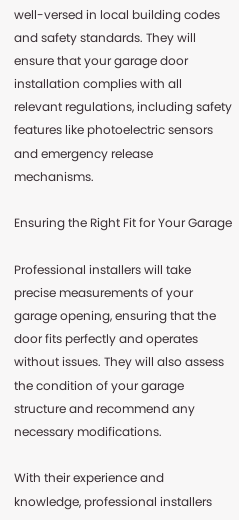well-versed in local building codes and safety standards. They will ensure that your garage door installation complies with all relevant regulations, including safety features like photoelectric sensors and emergency release mechanisms.

Ensuring the Right Fit for Your Garage

Professional installers will take precise measurements of your garage opening, ensuring that the door fits perfectly and operates without issues. They will also assess the condition of your garage structure and recommend any necessary modifications.

With their experience and knowledge, professional installers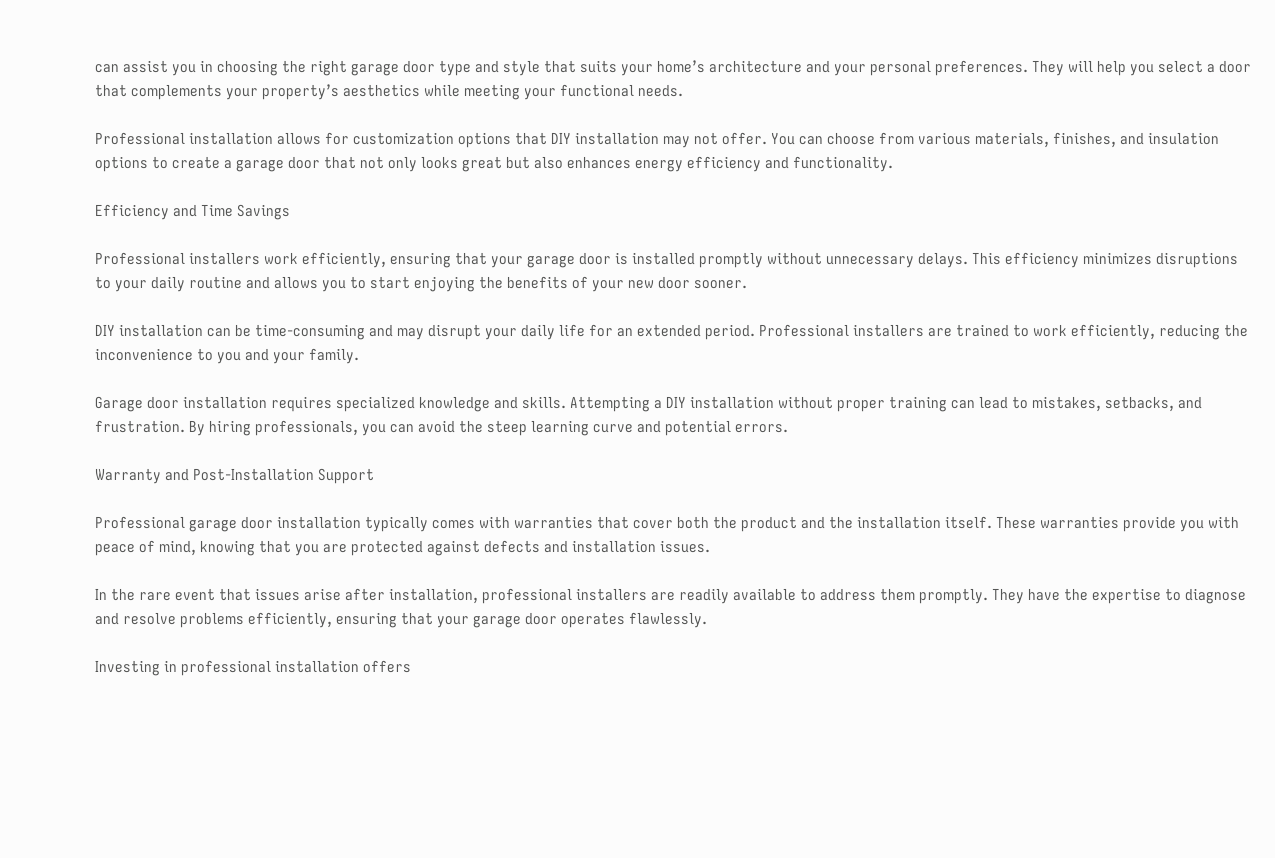can assist you in choosing the right garage door type and style that suits your home’s architecture and your personal preferences. They will help you select a door that complements your property’s aesthetics while meeting your functional needs.

Professional installation allows for customization options that DIY installation may not offer. You can choose from various materials, finishes, and insulation options to create a garage door that not only looks great but also enhances energy efficiency and functionality.

Efficiency and Time Savings

Professional installers work efficiently, ensuring that your garage door is installed promptly without unnecessary delays. This efficiency minimizes disruptions to your daily routine and allows you to start enjoying the benefits of your new door sooner.

DIY installation can be time-consuming and may disrupt your daily life for an extended period. Professional installers are trained to work efficiently, reducing the inconvenience to you and your family.

Garage door installation requires specialized knowledge and skills. Attempting a DIY installation without proper training can lead to mistakes, setbacks, and frustration. By hiring professionals, you can avoid the steep learning curve and potential errors.

Warranty and Post-Installation Support

Professional garage door installation typically comes with warranties that cover both the product and the installation itself. These warranties provide you with peace of mind, knowing that you are protected against defects and installation issues.

In the rare event that issues arise after installation, professional installers are readily available to address them promptly. They have the expertise to diagnose and resolve problems efficiently, ensuring that your garage door operates flawlessly.

Investing in professional installation offers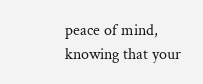peace of mind, knowing that your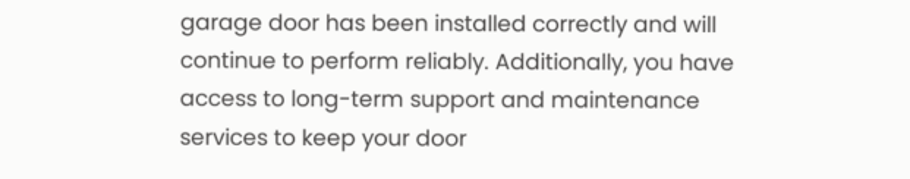garage door has been installed correctly and will continue to perform reliably. Additionally, you have access to long-term support and maintenance services to keep your door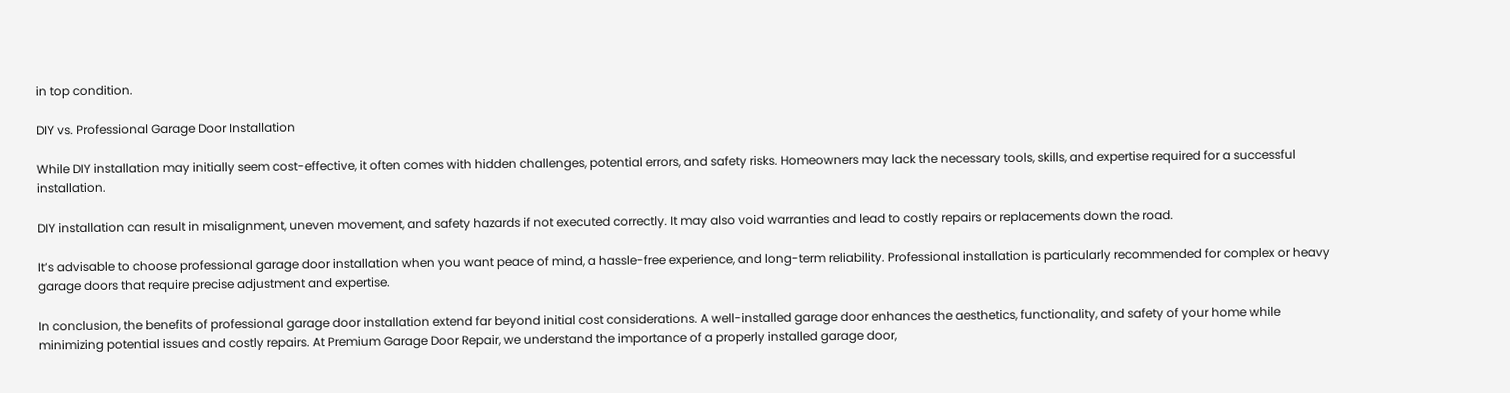in top condition.

DIY vs. Professional Garage Door Installation

While DIY installation may initially seem cost-effective, it often comes with hidden challenges, potential errors, and safety risks. Homeowners may lack the necessary tools, skills, and expertise required for a successful installation.

DIY installation can result in misalignment, uneven movement, and safety hazards if not executed correctly. It may also void warranties and lead to costly repairs or replacements down the road.

It’s advisable to choose professional garage door installation when you want peace of mind, a hassle-free experience, and long-term reliability. Professional installation is particularly recommended for complex or heavy garage doors that require precise adjustment and expertise.

In conclusion, the benefits of professional garage door installation extend far beyond initial cost considerations. A well-installed garage door enhances the aesthetics, functionality, and safety of your home while minimizing potential issues and costly repairs. At Premium Garage Door Repair, we understand the importance of a properly installed garage door,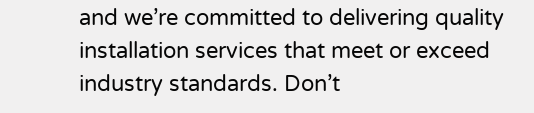and we’re committed to delivering quality installation services that meet or exceed industry standards. Don’t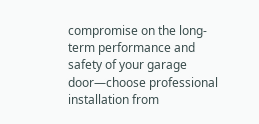compromise on the long-term performance and safety of your garage door—choose professional installation from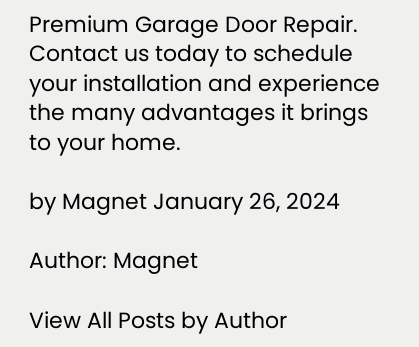Premium Garage Door Repair. Contact us today to schedule your installation and experience the many advantages it brings to your home.

by Magnet January 26, 2024

Author: Magnet

View All Posts by Author